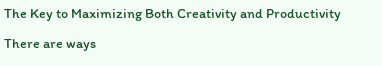The Key to Maximizing Both Creativity and Productivity

There are ways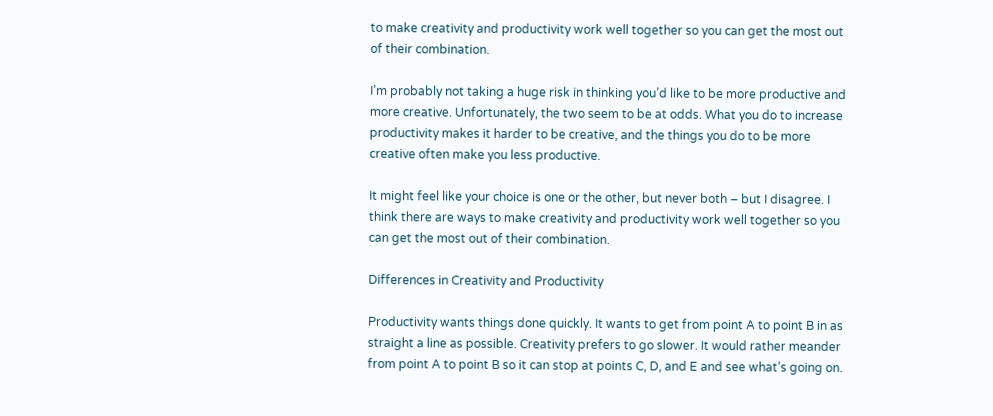to make creativity and productivity work well together so you can get the most out of their combination.

I’m probably not taking a huge risk in thinking you’d like to be more productive and more creative. Unfortunately, the two seem to be at odds. What you do to increase productivity makes it harder to be creative, and the things you do to be more creative often make you less productive.

It might feel like your choice is one or the other, but never both – but I disagree. I think there are ways to make creativity and productivity work well together so you can get the most out of their combination.

Differences in Creativity and Productivity

Productivity wants things done quickly. It wants to get from point A to point B in as straight a line as possible. Creativity prefers to go slower. It would rather meander from point A to point B so it can stop at points C, D, and E and see what’s going on.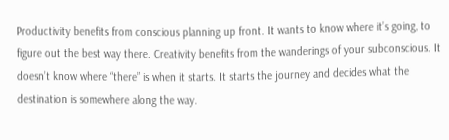Productivity benefits from conscious planning up front. It wants to know where it’s going, to figure out the best way there. Creativity benefits from the wanderings of your subconscious. It doesn’t know where “there” is when it starts. It starts the journey and decides what the destination is somewhere along the way.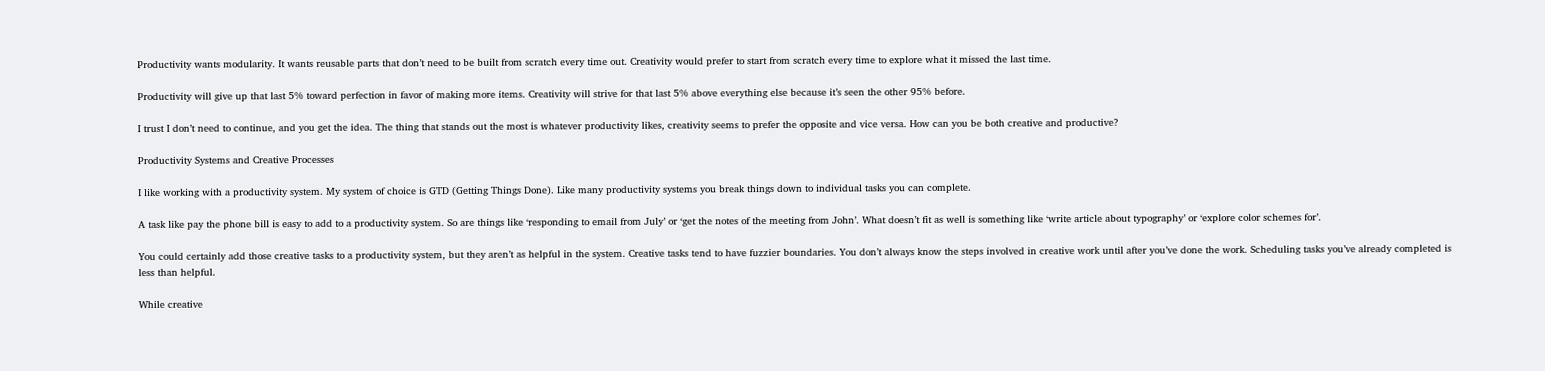Productivity wants modularity. It wants reusable parts that don’t need to be built from scratch every time out. Creativity would prefer to start from scratch every time to explore what it missed the last time.

Productivity will give up that last 5% toward perfection in favor of making more items. Creativity will strive for that last 5% above everything else because it’s seen the other 95% before.

I trust I don’t need to continue, and you get the idea. The thing that stands out the most is whatever productivity likes, creativity seems to prefer the opposite and vice versa. How can you be both creative and productive?

Productivity Systems and Creative Processes

I like working with a productivity system. My system of choice is GTD (Getting Things Done). Like many productivity systems you break things down to individual tasks you can complete.

A task like pay the phone bill is easy to add to a productivity system. So are things like ‘responding to email from July’ or ‘get the notes of the meeting from John’. What doesn’t fit as well is something like ‘write article about typography’ or ‘explore color schemes for’.

You could certainly add those creative tasks to a productivity system, but they aren’t as helpful in the system. Creative tasks tend to have fuzzier boundaries. You don’t always know the steps involved in creative work until after you’ve done the work. Scheduling tasks you’ve already completed is less than helpful.

While creative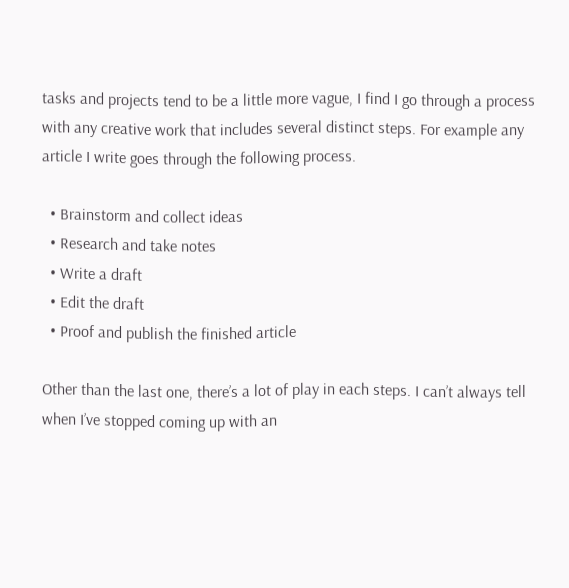tasks and projects tend to be a little more vague, I find I go through a process with any creative work that includes several distinct steps. For example any article I write goes through the following process.

  • Brainstorm and collect ideas
  • Research and take notes
  • Write a draft
  • Edit the draft
  • Proof and publish the finished article

Other than the last one, there’s a lot of play in each steps. I can’t always tell when I’ve stopped coming up with an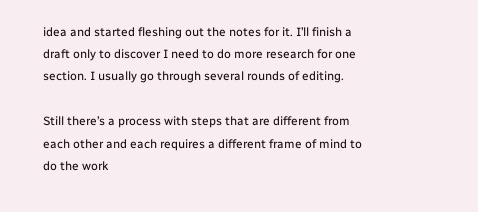idea and started fleshing out the notes for it. I’ll finish a draft only to discover I need to do more research for one section. I usually go through several rounds of editing.

Still there’s a process with steps that are different from each other and each requires a different frame of mind to do the work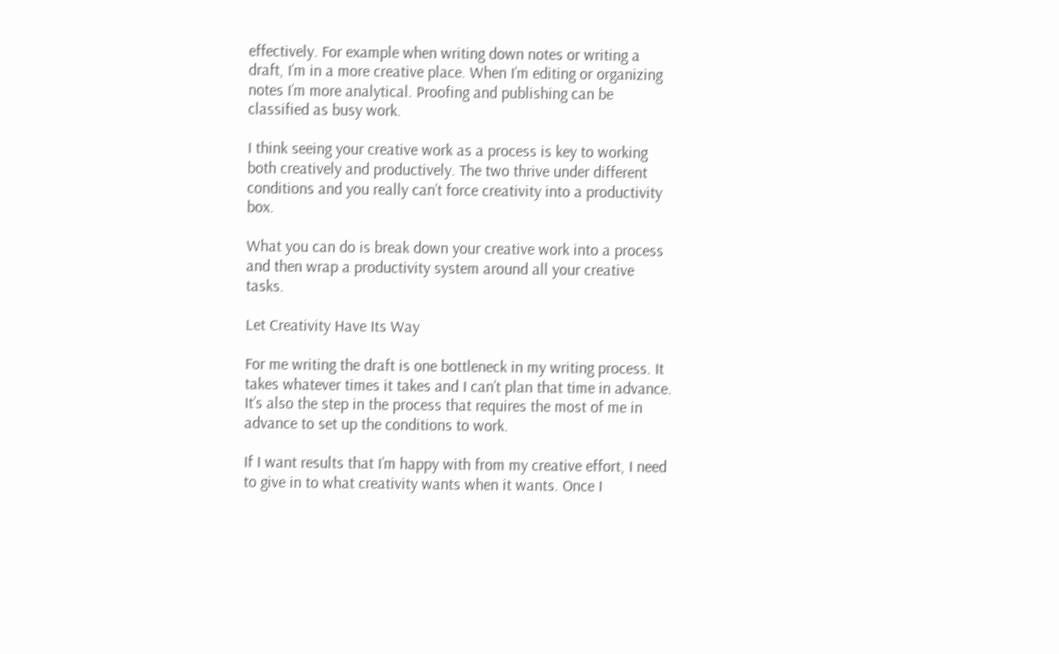effectively. For example when writing down notes or writing a draft, I’m in a more creative place. When I’m editing or organizing notes I’m more analytical. Proofing and publishing can be classified as busy work.

I think seeing your creative work as a process is key to working both creatively and productively. The two thrive under different conditions and you really can’t force creativity into a productivity box.

What you can do is break down your creative work into a process and then wrap a productivity system around all your creative tasks.

Let Creativity Have Its Way

For me writing the draft is one bottleneck in my writing process. It takes whatever times it takes and I can’t plan that time in advance. It’s also the step in the process that requires the most of me in advance to set up the conditions to work.

If I want results that I’m happy with from my creative effort, I need to give in to what creativity wants when it wants. Once I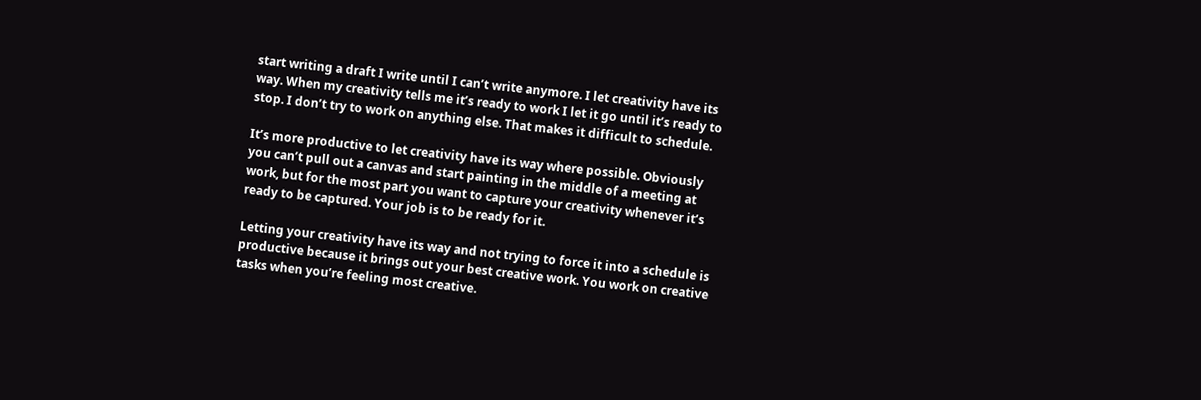start writing a draft I write until I can’t write anymore. I let creativity have its way. When my creativity tells me it’s ready to work I let it go until it’s ready to stop. I don’t try to work on anything else. That makes it difficult to schedule.

It’s more productive to let creativity have its way where possible. Obviously you can’t pull out a canvas and start painting in the middle of a meeting at work, but for the most part you want to capture your creativity whenever it’s ready to be captured. Your job is to be ready for it.

Letting your creativity have its way and not trying to force it into a schedule is productive because it brings out your best creative work. You work on creative tasks when you’re feeling most creative.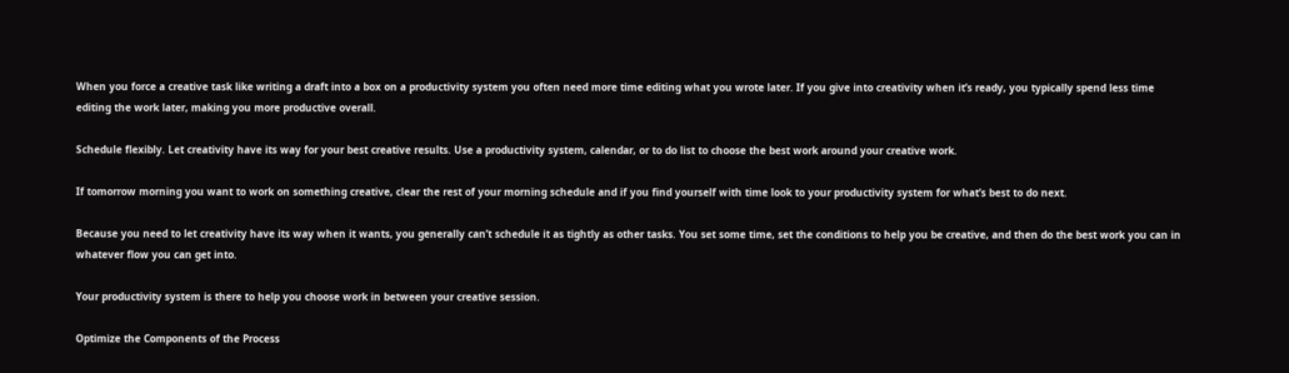When you force a creative task like writing a draft into a box on a productivity system you often need more time editing what you wrote later. If you give into creativity when it’s ready, you typically spend less time editing the work later, making you more productive overall.

Schedule flexibly. Let creativity have its way for your best creative results. Use a productivity system, calendar, or to do list to choose the best work around your creative work.

If tomorrow morning you want to work on something creative, clear the rest of your morning schedule and if you find yourself with time look to your productivity system for what’s best to do next.

Because you need to let creativity have its way when it wants, you generally can’t schedule it as tightly as other tasks. You set some time, set the conditions to help you be creative, and then do the best work you can in whatever flow you can get into.

Your productivity system is there to help you choose work in between your creative session.

Optimize the Components of the Process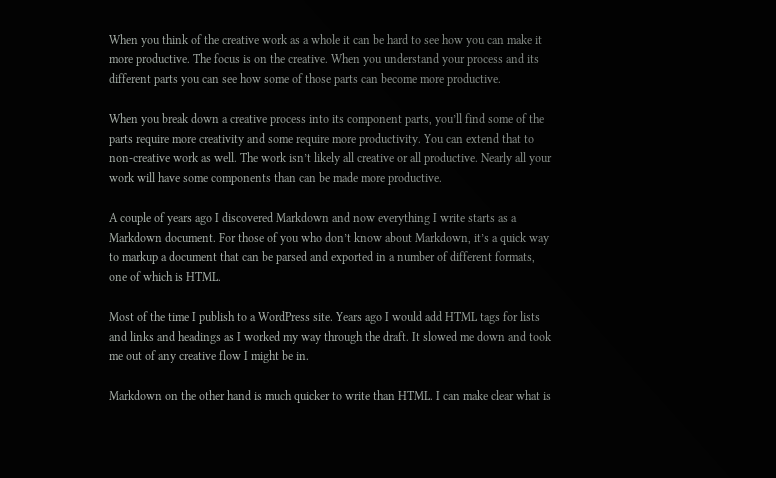When you think of the creative work as a whole it can be hard to see how you can make it more productive. The focus is on the creative. When you understand your process and its different parts you can see how some of those parts can become more productive.

When you break down a creative process into its component parts, you’ll find some of the parts require more creativity and some require more productivity. You can extend that to non-creative work as well. The work isn’t likely all creative or all productive. Nearly all your work will have some components than can be made more productive.

A couple of years ago I discovered Markdown and now everything I write starts as a Markdown document. For those of you who don’t know about Markdown, it’s a quick way to markup a document that can be parsed and exported in a number of different formats, one of which is HTML.

Most of the time I publish to a WordPress site. Years ago I would add HTML tags for lists and links and headings as I worked my way through the draft. It slowed me down and took me out of any creative flow I might be in.

Markdown on the other hand is much quicker to write than HTML. I can make clear what is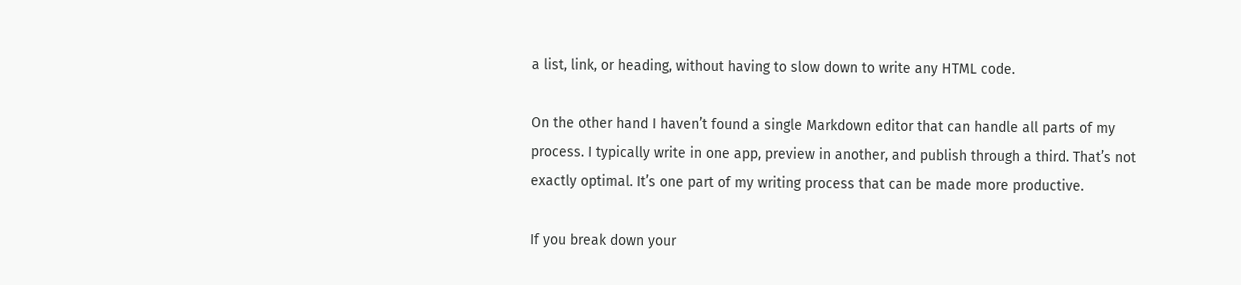a list, link, or heading, without having to slow down to write any HTML code.

On the other hand I haven’t found a single Markdown editor that can handle all parts of my process. I typically write in one app, preview in another, and publish through a third. That’s not exactly optimal. It’s one part of my writing process that can be made more productive.

If you break down your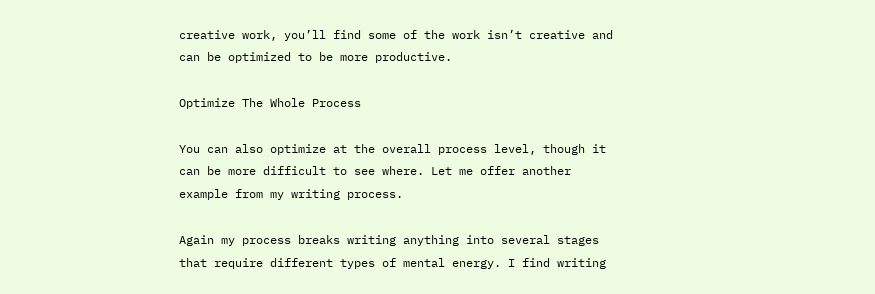creative work, you’ll find some of the work isn’t creative and can be optimized to be more productive.

Optimize The Whole Process

You can also optimize at the overall process level, though it can be more difficult to see where. Let me offer another example from my writing process.

Again my process breaks writing anything into several stages that require different types of mental energy. I find writing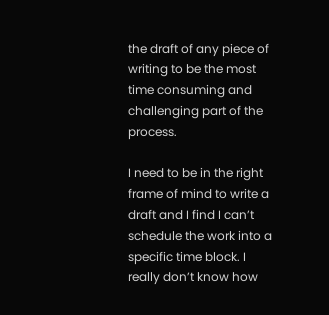the draft of any piece of writing to be the most time consuming and challenging part of the process.

I need to be in the right frame of mind to write a draft and I find I can’t schedule the work into a specific time block. I really don’t know how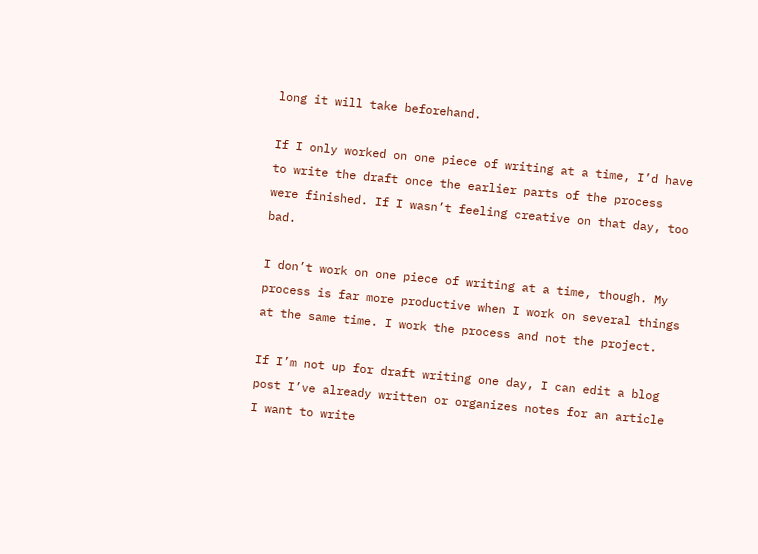long it will take beforehand.

If I only worked on one piece of writing at a time, I’d have to write the draft once the earlier parts of the process were finished. If I wasn’t feeling creative on that day, too bad.

I don’t work on one piece of writing at a time, though. My process is far more productive when I work on several things at the same time. I work the process and not the project.

If I’m not up for draft writing one day, I can edit a blog post I’ve already written or organizes notes for an article I want to write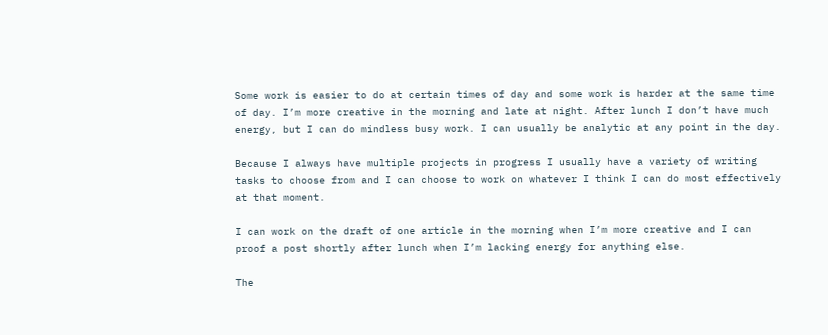Some work is easier to do at certain times of day and some work is harder at the same time of day. I’m more creative in the morning and late at night. After lunch I don’t have much energy, but I can do mindless busy work. I can usually be analytic at any point in the day.

Because I always have multiple projects in progress I usually have a variety of writing tasks to choose from and I can choose to work on whatever I think I can do most effectively at that moment.

I can work on the draft of one article in the morning when I’m more creative and I can proof a post shortly after lunch when I’m lacking energy for anything else.

The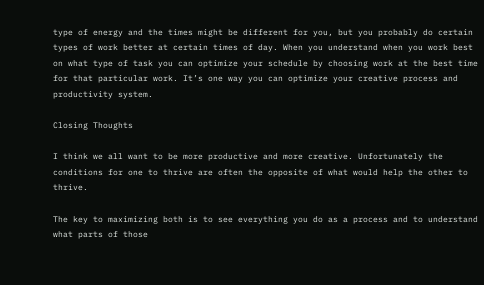type of energy and the times might be different for you, but you probably do certain types of work better at certain times of day. When you understand when you work best on what type of task you can optimize your schedule by choosing work at the best time for that particular work. It’s one way you can optimize your creative process and productivity system.

Closing Thoughts

I think we all want to be more productive and more creative. Unfortunately the conditions for one to thrive are often the opposite of what would help the other to thrive.

The key to maximizing both is to see everything you do as a process and to understand what parts of those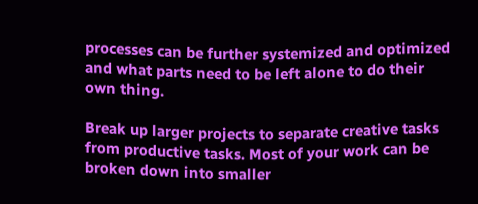processes can be further systemized and optimized and what parts need to be left alone to do their own thing.

Break up larger projects to separate creative tasks from productive tasks. Most of your work can be broken down into smaller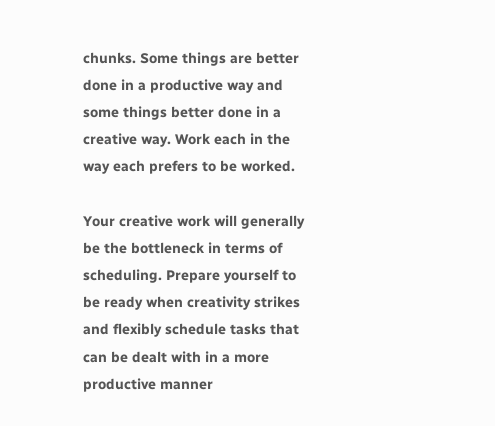chunks. Some things are better done in a productive way and some things better done in a creative way. Work each in the way each prefers to be worked.

Your creative work will generally be the bottleneck in terms of scheduling. Prepare yourself to be ready when creativity strikes and flexibly schedule tasks that can be dealt with in a more productive manner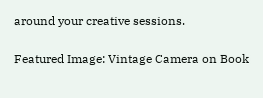around your creative sessions.

Featured Image: Vintage Camera on Book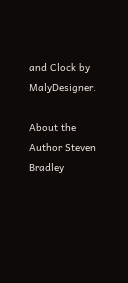and Clock by MalyDesigner.

About the Author Steven Bradley